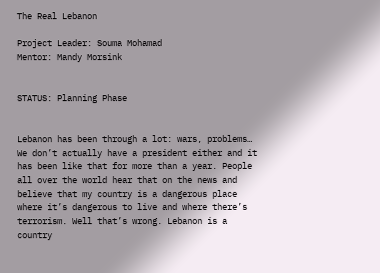The Real Lebanon

Project Leader: Souma Mohamad
Mentor: Mandy Morsink


STATUS: Planning Phase


Lebanon has been through a lot: wars, problems… We don’t actually have a president either and it has been like that for more than a year. People all over the world hear that on the news and believe that my country is a dangerous place where it’s dangerous to live and where there’s terrorism. Well that’s wrong. Lebanon is a country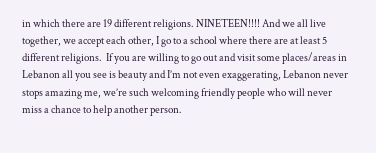in which there are 19 different religions. NINETEEN!!!! And we all live together, we accept each other, I go to a school where there are at least 5 different religions.  If you are willing to go out and visit some places/areas in Lebanon all you see is beauty and I’m not even exaggerating, Lebanon never stops amazing me, we’re such welcoming friendly people who will never miss a chance to help another person.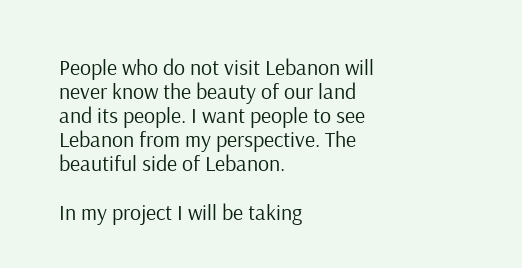People who do not visit Lebanon will never know the beauty of our land and its people. I want people to see Lebanon from my perspective. The beautiful side of Lebanon.

In my project I will be taking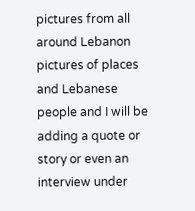pictures from all around Lebanon pictures of places and Lebanese people and I will be adding a quote or story or even an interview under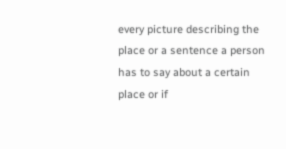every picture describing the place or a sentence a person has to say about a certain place or if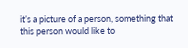it’s a picture of a person, something that this person would like to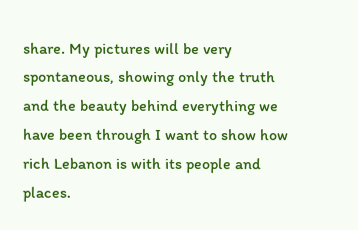share. My pictures will be very spontaneous, showing only the truth and the beauty behind everything we have been through I want to show how rich Lebanon is with its people and places.